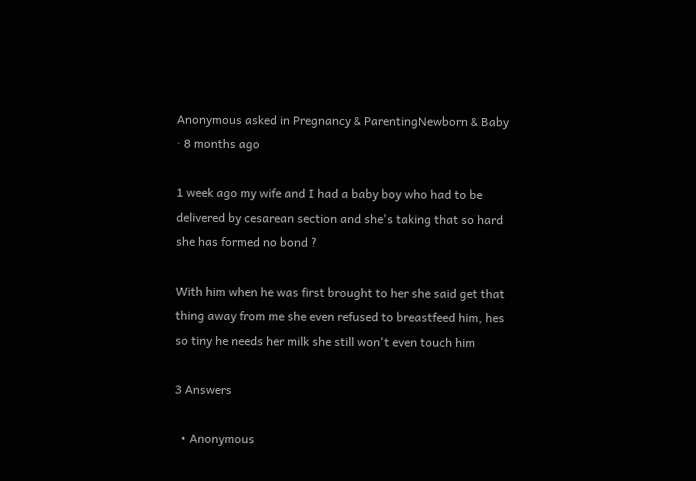Anonymous asked in Pregnancy & ParentingNewborn & Baby · 8 months ago

1 week ago my wife and I had a baby boy who had to be delivered by cesarean section and she's taking that so hard she has formed no bond ?

With him when he was first brought to her she said get that thing away from me she even refused to breastfeed him, hes so tiny he needs her milk she still won't even touch him

3 Answers

  • Anonymous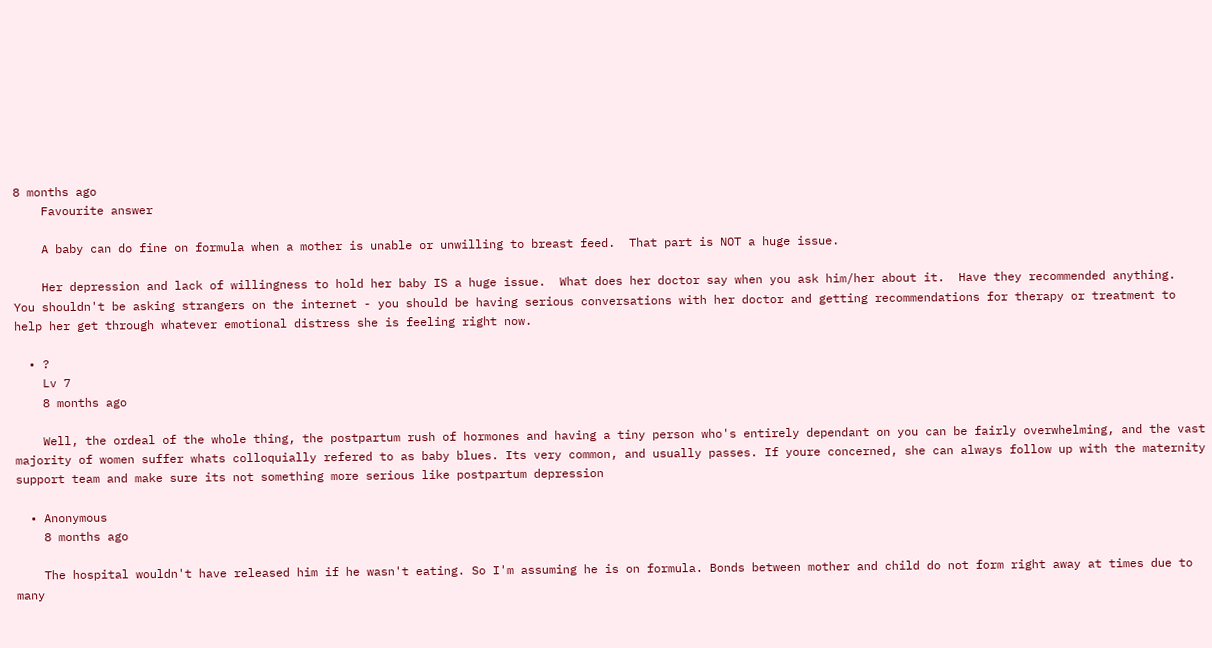8 months ago
    Favourite answer

    A baby can do fine on formula when a mother is unable or unwilling to breast feed.  That part is NOT a huge issue.

    Her depression and lack of willingness to hold her baby IS a huge issue.  What does her doctor say when you ask him/her about it.  Have they recommended anything.  You shouldn't be asking strangers on the internet - you should be having serious conversations with her doctor and getting recommendations for therapy or treatment to help her get through whatever emotional distress she is feeling right now.

  • ?
    Lv 7
    8 months ago

    Well, the ordeal of the whole thing, the postpartum rush of hormones and having a tiny person who's entirely dependant on you can be fairly overwhelming, and the vast majority of women suffer whats colloquially refered to as baby blues. Its very common, and usually passes. If youre concerned, she can always follow up with the maternity support team and make sure its not something more serious like postpartum depression

  • Anonymous
    8 months ago

    The hospital wouldn't have released him if he wasn't eating. So I'm assuming he is on formula. Bonds between mother and child do not form right away at times due to many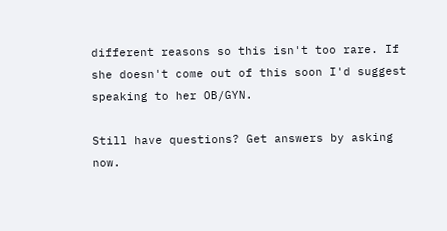different reasons so this isn't too rare. If she doesn't come out of this soon I'd suggest speaking to her OB/GYN.

Still have questions? Get answers by asking now.